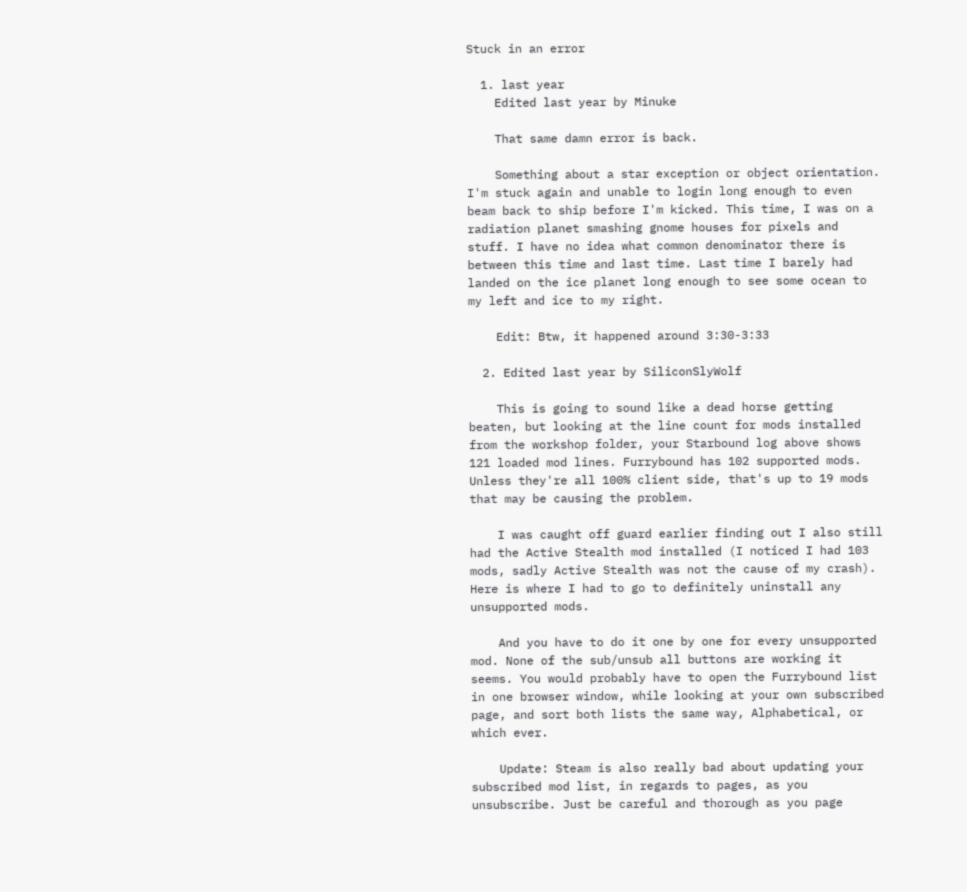Stuck in an error

  1. last year
    Edited last year by Minuke

    That same damn error is back.

    Something about a star exception or object orientation. I'm stuck again and unable to login long enough to even beam back to ship before I'm kicked. This time, I was on a radiation planet smashing gnome houses for pixels and stuff. I have no idea what common denominator there is between this time and last time. Last time I barely had landed on the ice planet long enough to see some ocean to my left and ice to my right.

    Edit: Btw, it happened around 3:30-3:33

  2. Edited last year by SiliconSlyWolf

    This is going to sound like a dead horse getting beaten, but looking at the line count for mods installed from the workshop folder, your Starbound log above shows 121 loaded mod lines. Furrybound has 102 supported mods. Unless they're all 100% client side, that's up to 19 mods that may be causing the problem.

    I was caught off guard earlier finding out I also still had the Active Stealth mod installed (I noticed I had 103 mods, sadly Active Stealth was not the cause of my crash). Here is where I had to go to definitely uninstall any unsupported mods.

    And you have to do it one by one for every unsupported mod. None of the sub/unsub all buttons are working it seems. You would probably have to open the Furrybound list in one browser window, while looking at your own subscribed page, and sort both lists the same way, Alphabetical, or which ever.

    Update: Steam is also really bad about updating your subscribed mod list, in regards to pages, as you unsubscribe. Just be careful and thorough as you page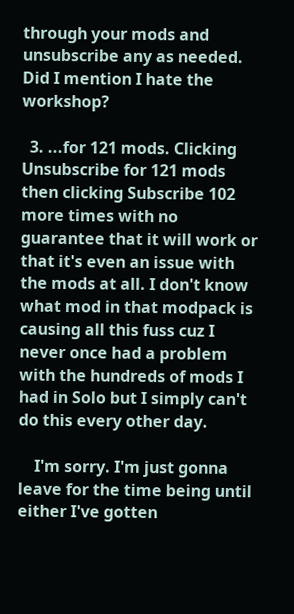through your mods and unsubscribe any as needed. Did I mention I hate the workshop?

  3. ...for 121 mods. Clicking Unsubscribe for 121 mods then clicking Subscribe 102 more times with no guarantee that it will work or that it's even an issue with the mods at all. I don't know what mod in that modpack is causing all this fuss cuz I never once had a problem with the hundreds of mods I had in Solo but I simply can't do this every other day.

    I'm sorry. I'm just gonna leave for the time being until either I've gotten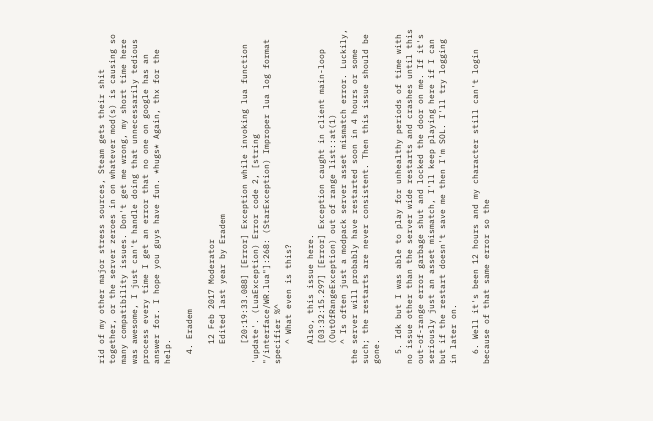rid of my other major stress sources, Steam gets their shit together, or the server zeroes in on whatever mod(s) is causing so many compatibility issues. Don't get me wrong, my short time here was awesome, I just can't handle doing that unnecessarily tedious process every time I get an error that no one on google has an answer for. I hope you guys have fun. *hugs* Again, thx for the help.

  4. Eradem

    12 Feb 2017 Moderator
    Edited last year by Eradem

    [20:19:33.088] [Error] Exception while invoking lua function 'update'. (LuaException) Error code 2, [string "/interface/WR.lua"]:268: (StarException) Improper lua log format specifier %^
    ^ What even is this?

    Also, this issue here.
    [03:32:15.297] [Error] Exception caught in client main-loop
    (OutOfRangeException) out of range list::at(1)
    ^ Is often just a modpack server asset mismatch error. Luckily, the server will probably have restarted soon in 4 hours or some such; the restarts are never consistent. Then this issue should be gone.

  5. Idk but I was able to play for unhealthy periods of time with no issue other than the server wide restarts and crashes until this out-of-range error garbage shut and locked the door on me. If it's seriously just an asset mismatch, I'll keep playing here if I can but if the restart doesn't save me then I'm SOL. I'll try logging in later on.

  6. Well it's been 12 hours and my character still can't login because of that same error so the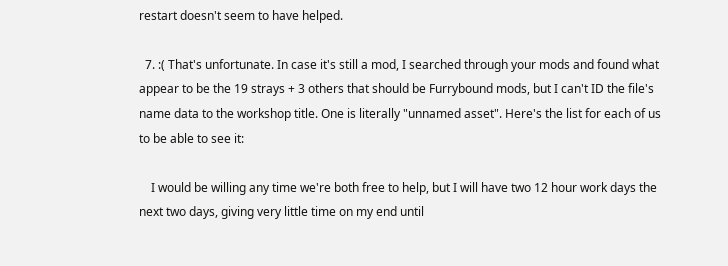restart doesn't seem to have helped.

  7. :( That's unfortunate. In case it's still a mod, I searched through your mods and found what appear to be the 19 strays + 3 others that should be Furrybound mods, but I can't ID the file's name data to the workshop title. One is literally "unnamed asset". Here's the list for each of us to be able to see it:

    I would be willing any time we're both free to help, but I will have two 12 hour work days the next two days, giving very little time on my end until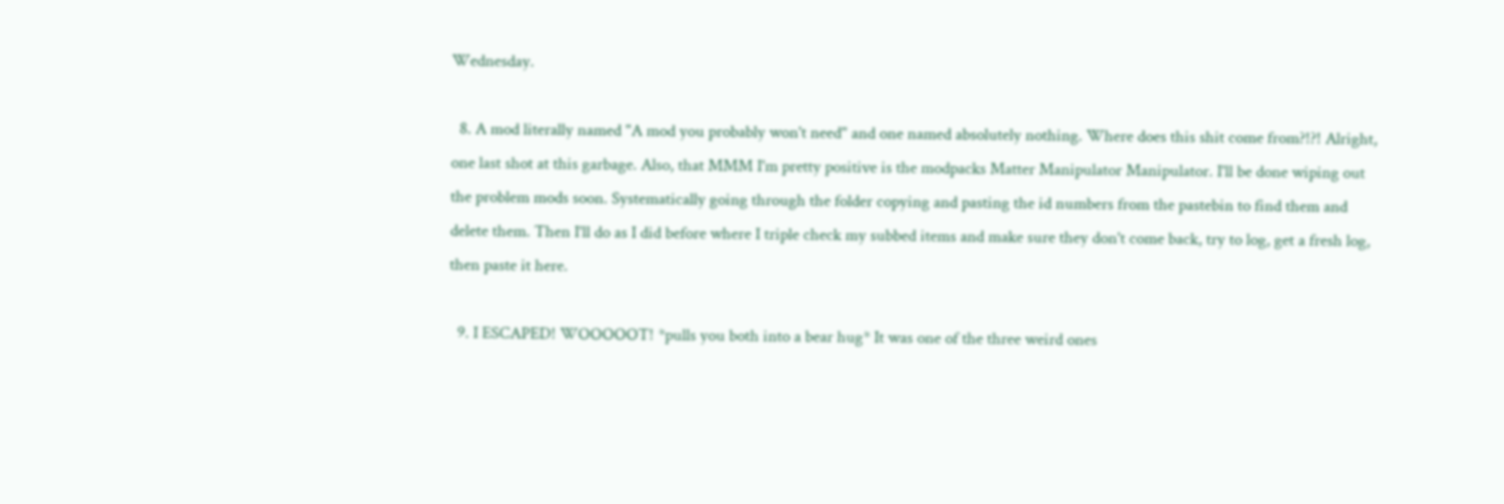Wednesday.

  8. A mod literally named "A mod you probably won't need" and one named absolutely nothing. Where does this shit come from?!?! Alright, one last shot at this garbage. Also, that MMM I'm pretty positive is the modpacks Matter Manipulator Manipulator. I'll be done wiping out the problem mods soon. Systematically going through the folder copying and pasting the id numbers from the pastebin to find them and delete them. Then I'll do as I did before where I triple check my subbed items and make sure they don't come back, try to log, get a fresh log, then paste it here.

  9. I ESCAPED! WOOOOOT! *pulls you both into a bear hug* It was one of the three weird ones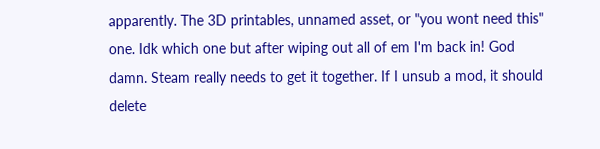apparently. The 3D printables, unnamed asset, or "you wont need this" one. Idk which one but after wiping out all of em I'm back in! God damn. Steam really needs to get it together. If I unsub a mod, it should delete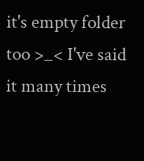it's empty folder too >_< I've said it many times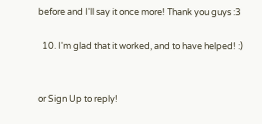before and I'll say it once more! Thank you guys :3

  10. I'm glad that it worked, and to have helped! :)


or Sign Up to reply!